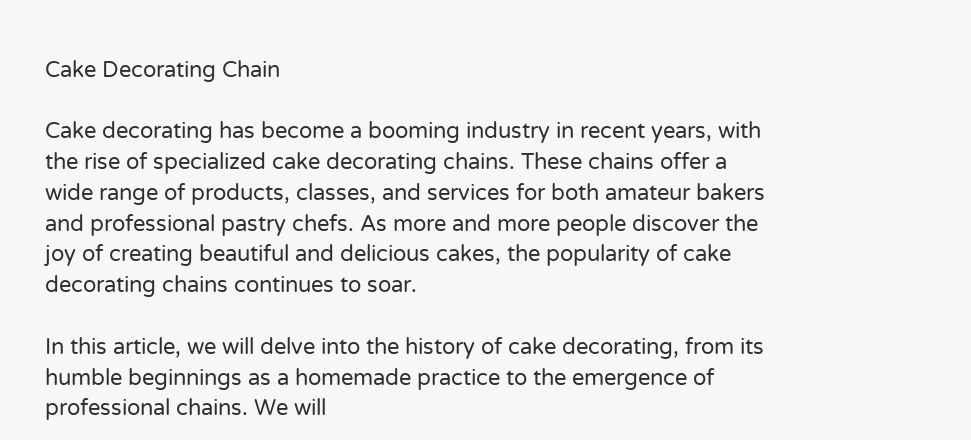Cake Decorating Chain

Cake decorating has become a booming industry in recent years, with the rise of specialized cake decorating chains. These chains offer a wide range of products, classes, and services for both amateur bakers and professional pastry chefs. As more and more people discover the joy of creating beautiful and delicious cakes, the popularity of cake decorating chains continues to soar.

In this article, we will delve into the history of cake decorating, from its humble beginnings as a homemade practice to the emergence of professional chains. We will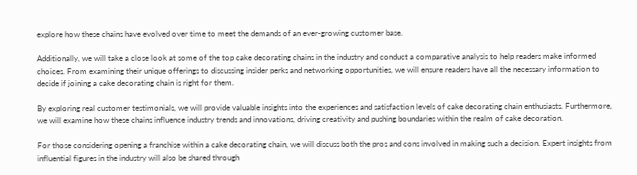explore how these chains have evolved over time to meet the demands of an ever-growing customer base.

Additionally, we will take a close look at some of the top cake decorating chains in the industry and conduct a comparative analysis to help readers make informed choices. From examining their unique offerings to discussing insider perks and networking opportunities, we will ensure readers have all the necessary information to decide if joining a cake decorating chain is right for them.

By exploring real customer testimonials, we will provide valuable insights into the experiences and satisfaction levels of cake decorating chain enthusiasts. Furthermore, we will examine how these chains influence industry trends and innovations, driving creativity and pushing boundaries within the realm of cake decoration.

For those considering opening a franchise within a cake decorating chain, we will discuss both the pros and cons involved in making such a decision. Expert insights from influential figures in the industry will also be shared through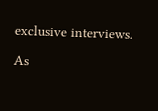exclusive interviews.

As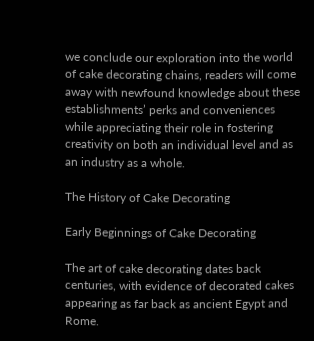we conclude our exploration into the world of cake decorating chains, readers will come away with newfound knowledge about these establishments’ perks and conveniences while appreciating their role in fostering creativity on both an individual level and as an industry as a whole.

The History of Cake Decorating

Early Beginnings of Cake Decorating

The art of cake decorating dates back centuries, with evidence of decorated cakes appearing as far back as ancient Egypt and Rome.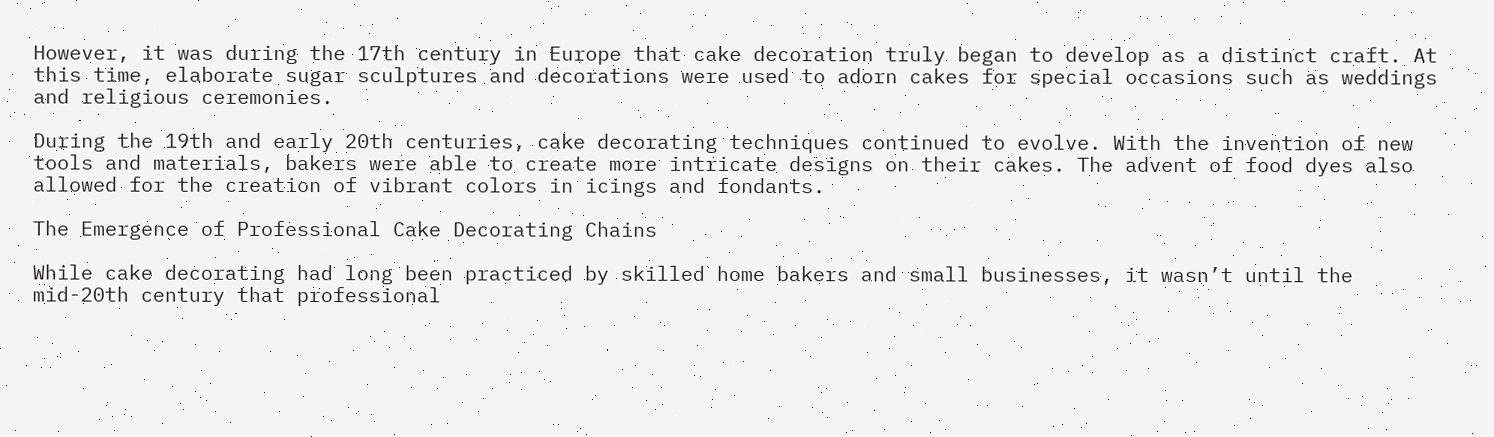However, it was during the 17th century in Europe that cake decoration truly began to develop as a distinct craft. At this time, elaborate sugar sculptures and decorations were used to adorn cakes for special occasions such as weddings and religious ceremonies.

During the 19th and early 20th centuries, cake decorating techniques continued to evolve. With the invention of new tools and materials, bakers were able to create more intricate designs on their cakes. The advent of food dyes also allowed for the creation of vibrant colors in icings and fondants.

The Emergence of Professional Cake Decorating Chains

While cake decorating had long been practiced by skilled home bakers and small businesses, it wasn’t until the mid-20th century that professional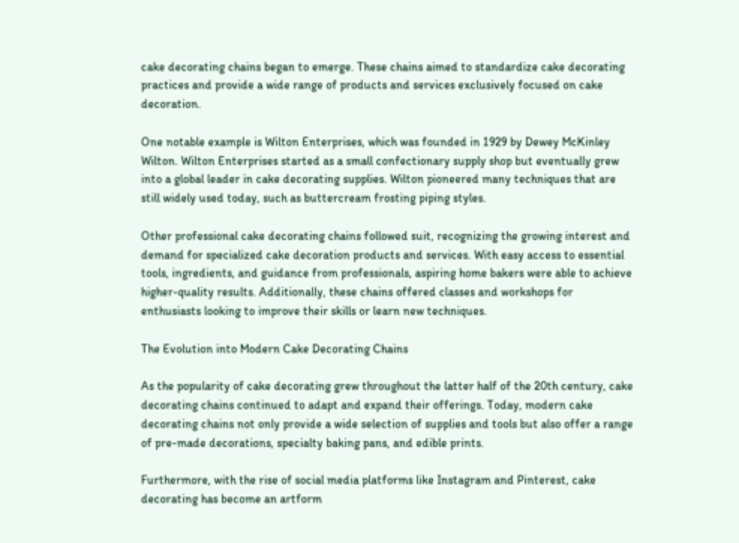cake decorating chains began to emerge. These chains aimed to standardize cake decorating practices and provide a wide range of products and services exclusively focused on cake decoration.

One notable example is Wilton Enterprises, which was founded in 1929 by Dewey McKinley Wilton. Wilton Enterprises started as a small confectionary supply shop but eventually grew into a global leader in cake decorating supplies. Wilton pioneered many techniques that are still widely used today, such as buttercream frosting piping styles.

Other professional cake decorating chains followed suit, recognizing the growing interest and demand for specialized cake decoration products and services. With easy access to essential tools, ingredients, and guidance from professionals, aspiring home bakers were able to achieve higher-quality results. Additionally, these chains offered classes and workshops for enthusiasts looking to improve their skills or learn new techniques.

The Evolution into Modern Cake Decorating Chains

As the popularity of cake decorating grew throughout the latter half of the 20th century, cake decorating chains continued to adapt and expand their offerings. Today, modern cake decorating chains not only provide a wide selection of supplies and tools but also offer a range of pre-made decorations, specialty baking pans, and edible prints.

Furthermore, with the rise of social media platforms like Instagram and Pinterest, cake decorating has become an artform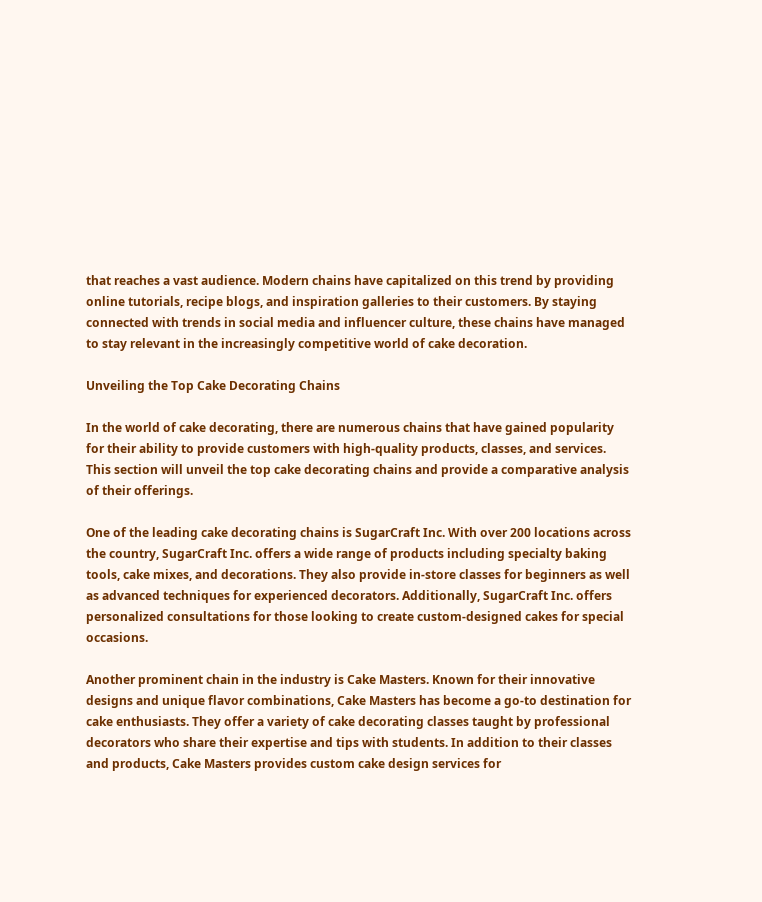that reaches a vast audience. Modern chains have capitalized on this trend by providing online tutorials, recipe blogs, and inspiration galleries to their customers. By staying connected with trends in social media and influencer culture, these chains have managed to stay relevant in the increasingly competitive world of cake decoration.

Unveiling the Top Cake Decorating Chains

In the world of cake decorating, there are numerous chains that have gained popularity for their ability to provide customers with high-quality products, classes, and services. This section will unveil the top cake decorating chains and provide a comparative analysis of their offerings.

One of the leading cake decorating chains is SugarCraft Inc. With over 200 locations across the country, SugarCraft Inc. offers a wide range of products including specialty baking tools, cake mixes, and decorations. They also provide in-store classes for beginners as well as advanced techniques for experienced decorators. Additionally, SugarCraft Inc. offers personalized consultations for those looking to create custom-designed cakes for special occasions.

Another prominent chain in the industry is Cake Masters. Known for their innovative designs and unique flavor combinations, Cake Masters has become a go-to destination for cake enthusiasts. They offer a variety of cake decorating classes taught by professional decorators who share their expertise and tips with students. In addition to their classes and products, Cake Masters provides custom cake design services for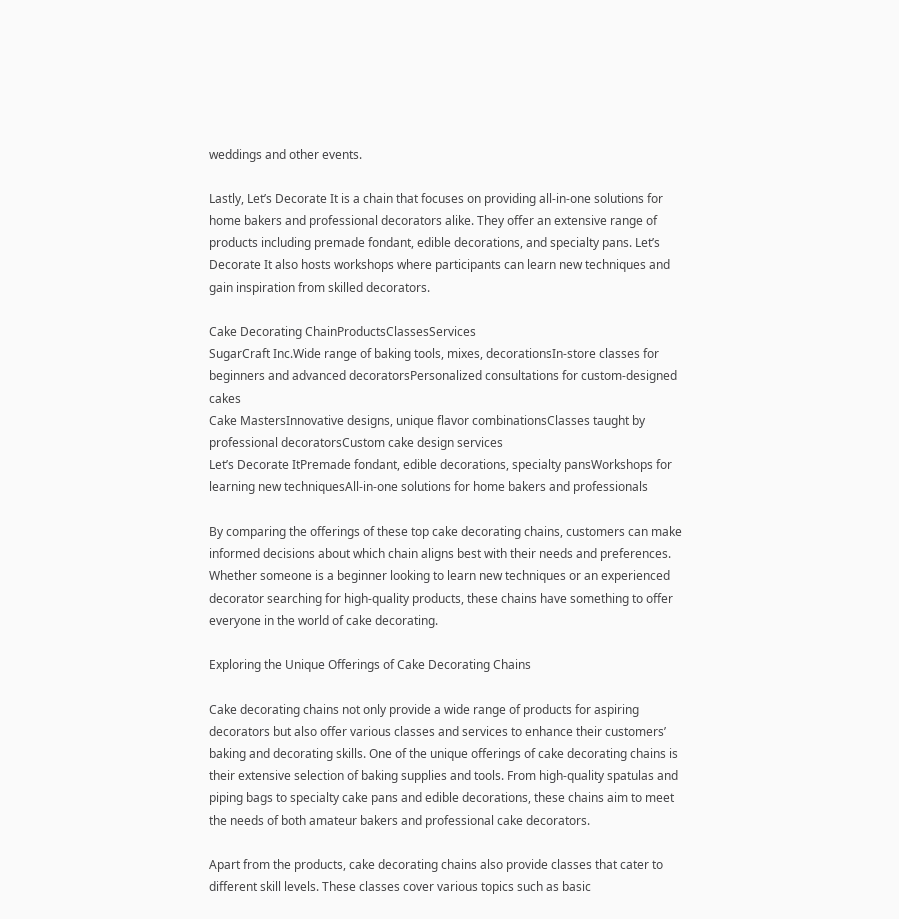weddings and other events.

Lastly, Let’s Decorate It is a chain that focuses on providing all-in-one solutions for home bakers and professional decorators alike. They offer an extensive range of products including premade fondant, edible decorations, and specialty pans. Let’s Decorate It also hosts workshops where participants can learn new techniques and gain inspiration from skilled decorators.

Cake Decorating ChainProductsClassesServices
SugarCraft Inc.Wide range of baking tools, mixes, decorationsIn-store classes for beginners and advanced decoratorsPersonalized consultations for custom-designed cakes
Cake MastersInnovative designs, unique flavor combinationsClasses taught by professional decoratorsCustom cake design services
Let’s Decorate ItPremade fondant, edible decorations, specialty pansWorkshops for learning new techniquesAll-in-one solutions for home bakers and professionals

By comparing the offerings of these top cake decorating chains, customers can make informed decisions about which chain aligns best with their needs and preferences. Whether someone is a beginner looking to learn new techniques or an experienced decorator searching for high-quality products, these chains have something to offer everyone in the world of cake decorating.

Exploring the Unique Offerings of Cake Decorating Chains

Cake decorating chains not only provide a wide range of products for aspiring decorators but also offer various classes and services to enhance their customers’ baking and decorating skills. One of the unique offerings of cake decorating chains is their extensive selection of baking supplies and tools. From high-quality spatulas and piping bags to specialty cake pans and edible decorations, these chains aim to meet the needs of both amateur bakers and professional cake decorators.

Apart from the products, cake decorating chains also provide classes that cater to different skill levels. These classes cover various topics such as basic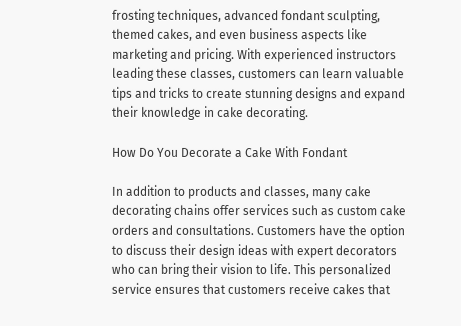frosting techniques, advanced fondant sculpting, themed cakes, and even business aspects like marketing and pricing. With experienced instructors leading these classes, customers can learn valuable tips and tricks to create stunning designs and expand their knowledge in cake decorating.

How Do You Decorate a Cake With Fondant

In addition to products and classes, many cake decorating chains offer services such as custom cake orders and consultations. Customers have the option to discuss their design ideas with expert decorators who can bring their vision to life. This personalized service ensures that customers receive cakes that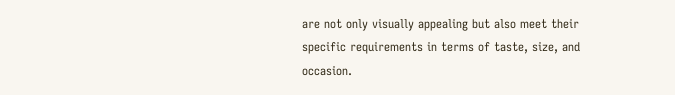are not only visually appealing but also meet their specific requirements in terms of taste, size, and occasion.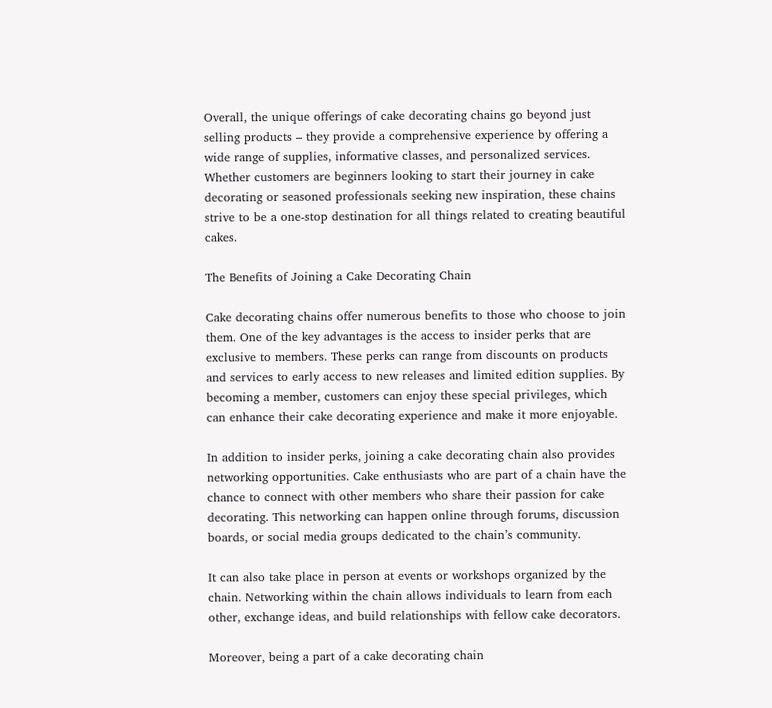Overall, the unique offerings of cake decorating chains go beyond just selling products – they provide a comprehensive experience by offering a wide range of supplies, informative classes, and personalized services. Whether customers are beginners looking to start their journey in cake decorating or seasoned professionals seeking new inspiration, these chains strive to be a one-stop destination for all things related to creating beautiful cakes.

The Benefits of Joining a Cake Decorating Chain

Cake decorating chains offer numerous benefits to those who choose to join them. One of the key advantages is the access to insider perks that are exclusive to members. These perks can range from discounts on products and services to early access to new releases and limited edition supplies. By becoming a member, customers can enjoy these special privileges, which can enhance their cake decorating experience and make it more enjoyable.

In addition to insider perks, joining a cake decorating chain also provides networking opportunities. Cake enthusiasts who are part of a chain have the chance to connect with other members who share their passion for cake decorating. This networking can happen online through forums, discussion boards, or social media groups dedicated to the chain’s community.

It can also take place in person at events or workshops organized by the chain. Networking within the chain allows individuals to learn from each other, exchange ideas, and build relationships with fellow cake decorators.

Moreover, being a part of a cake decorating chain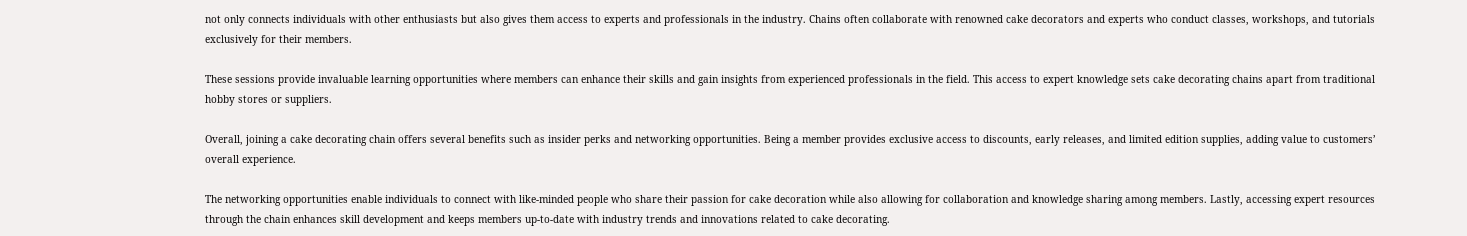not only connects individuals with other enthusiasts but also gives them access to experts and professionals in the industry. Chains often collaborate with renowned cake decorators and experts who conduct classes, workshops, and tutorials exclusively for their members.

These sessions provide invaluable learning opportunities where members can enhance their skills and gain insights from experienced professionals in the field. This access to expert knowledge sets cake decorating chains apart from traditional hobby stores or suppliers.

Overall, joining a cake decorating chain offers several benefits such as insider perks and networking opportunities. Being a member provides exclusive access to discounts, early releases, and limited edition supplies, adding value to customers’ overall experience.

The networking opportunities enable individuals to connect with like-minded people who share their passion for cake decoration while also allowing for collaboration and knowledge sharing among members. Lastly, accessing expert resources through the chain enhances skill development and keeps members up-to-date with industry trends and innovations related to cake decorating.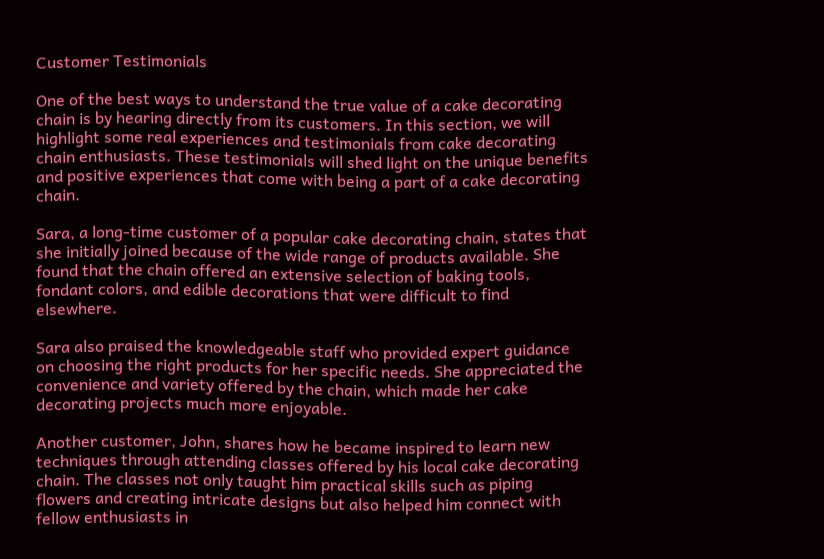Customer Testimonials

One of the best ways to understand the true value of a cake decorating chain is by hearing directly from its customers. In this section, we will highlight some real experiences and testimonials from cake decorating chain enthusiasts. These testimonials will shed light on the unique benefits and positive experiences that come with being a part of a cake decorating chain.

Sara, a long-time customer of a popular cake decorating chain, states that she initially joined because of the wide range of products available. She found that the chain offered an extensive selection of baking tools, fondant colors, and edible decorations that were difficult to find elsewhere.

Sara also praised the knowledgeable staff who provided expert guidance on choosing the right products for her specific needs. She appreciated the convenience and variety offered by the chain, which made her cake decorating projects much more enjoyable.

Another customer, John, shares how he became inspired to learn new techniques through attending classes offered by his local cake decorating chain. The classes not only taught him practical skills such as piping flowers and creating intricate designs but also helped him connect with fellow enthusiasts in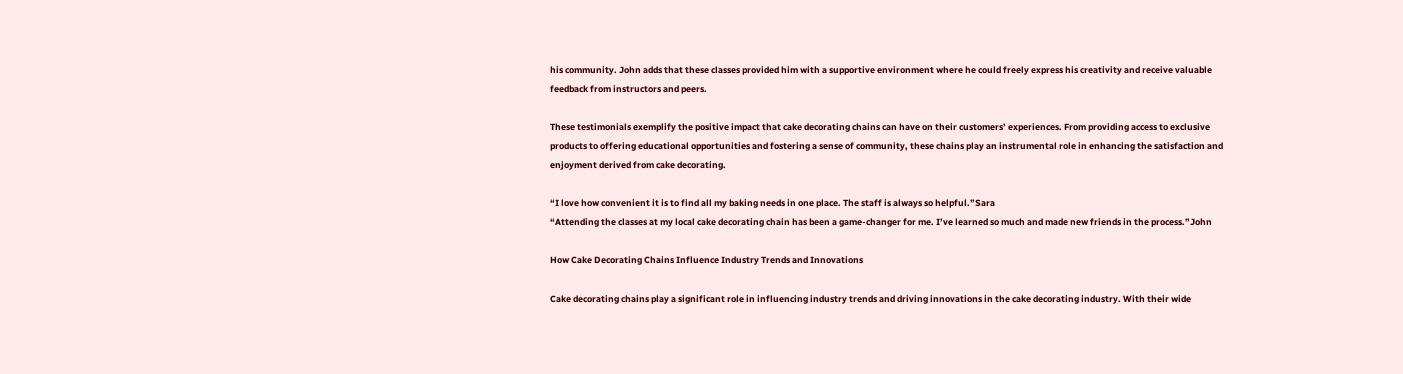his community. John adds that these classes provided him with a supportive environment where he could freely express his creativity and receive valuable feedback from instructors and peers.

These testimonials exemplify the positive impact that cake decorating chains can have on their customers’ experiences. From providing access to exclusive products to offering educational opportunities and fostering a sense of community, these chains play an instrumental role in enhancing the satisfaction and enjoyment derived from cake decorating.

“I love how convenient it is to find all my baking needs in one place. The staff is always so helpful.”Sara
“Attending the classes at my local cake decorating chain has been a game-changer for me. I’ve learned so much and made new friends in the process.”John

How Cake Decorating Chains Influence Industry Trends and Innovations

Cake decorating chains play a significant role in influencing industry trends and driving innovations in the cake decorating industry. With their wide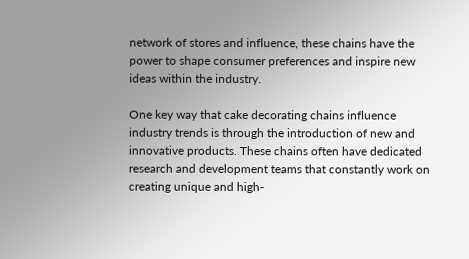network of stores and influence, these chains have the power to shape consumer preferences and inspire new ideas within the industry.

One key way that cake decorating chains influence industry trends is through the introduction of new and innovative products. These chains often have dedicated research and development teams that constantly work on creating unique and high-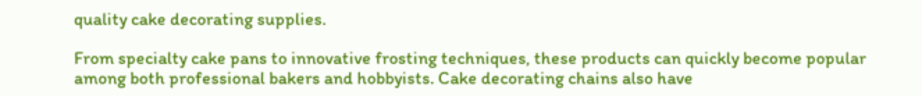quality cake decorating supplies.

From specialty cake pans to innovative frosting techniques, these products can quickly become popular among both professional bakers and hobbyists. Cake decorating chains also have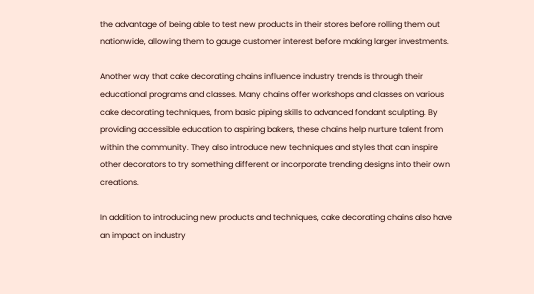the advantage of being able to test new products in their stores before rolling them out nationwide, allowing them to gauge customer interest before making larger investments.

Another way that cake decorating chains influence industry trends is through their educational programs and classes. Many chains offer workshops and classes on various cake decorating techniques, from basic piping skills to advanced fondant sculpting. By providing accessible education to aspiring bakers, these chains help nurture talent from within the community. They also introduce new techniques and styles that can inspire other decorators to try something different or incorporate trending designs into their own creations.

In addition to introducing new products and techniques, cake decorating chains also have an impact on industry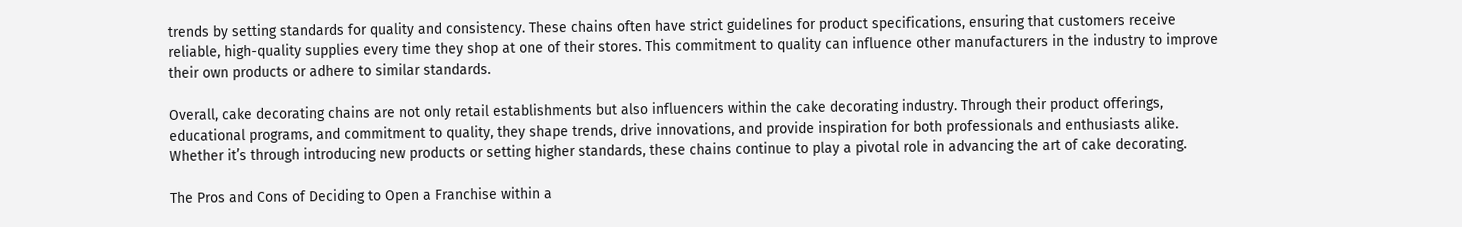trends by setting standards for quality and consistency. These chains often have strict guidelines for product specifications, ensuring that customers receive reliable, high-quality supplies every time they shop at one of their stores. This commitment to quality can influence other manufacturers in the industry to improve their own products or adhere to similar standards.

Overall, cake decorating chains are not only retail establishments but also influencers within the cake decorating industry. Through their product offerings, educational programs, and commitment to quality, they shape trends, drive innovations, and provide inspiration for both professionals and enthusiasts alike. Whether it’s through introducing new products or setting higher standards, these chains continue to play a pivotal role in advancing the art of cake decorating.

The Pros and Cons of Deciding to Open a Franchise within a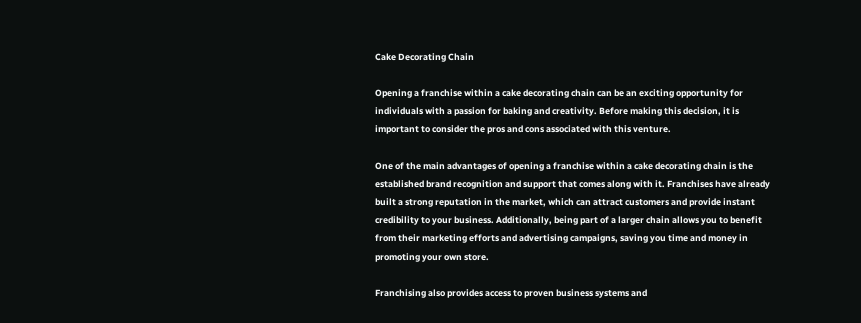Cake Decorating Chain

Opening a franchise within a cake decorating chain can be an exciting opportunity for individuals with a passion for baking and creativity. Before making this decision, it is important to consider the pros and cons associated with this venture.

One of the main advantages of opening a franchise within a cake decorating chain is the established brand recognition and support that comes along with it. Franchises have already built a strong reputation in the market, which can attract customers and provide instant credibility to your business. Additionally, being part of a larger chain allows you to benefit from their marketing efforts and advertising campaigns, saving you time and money in promoting your own store.

Franchising also provides access to proven business systems and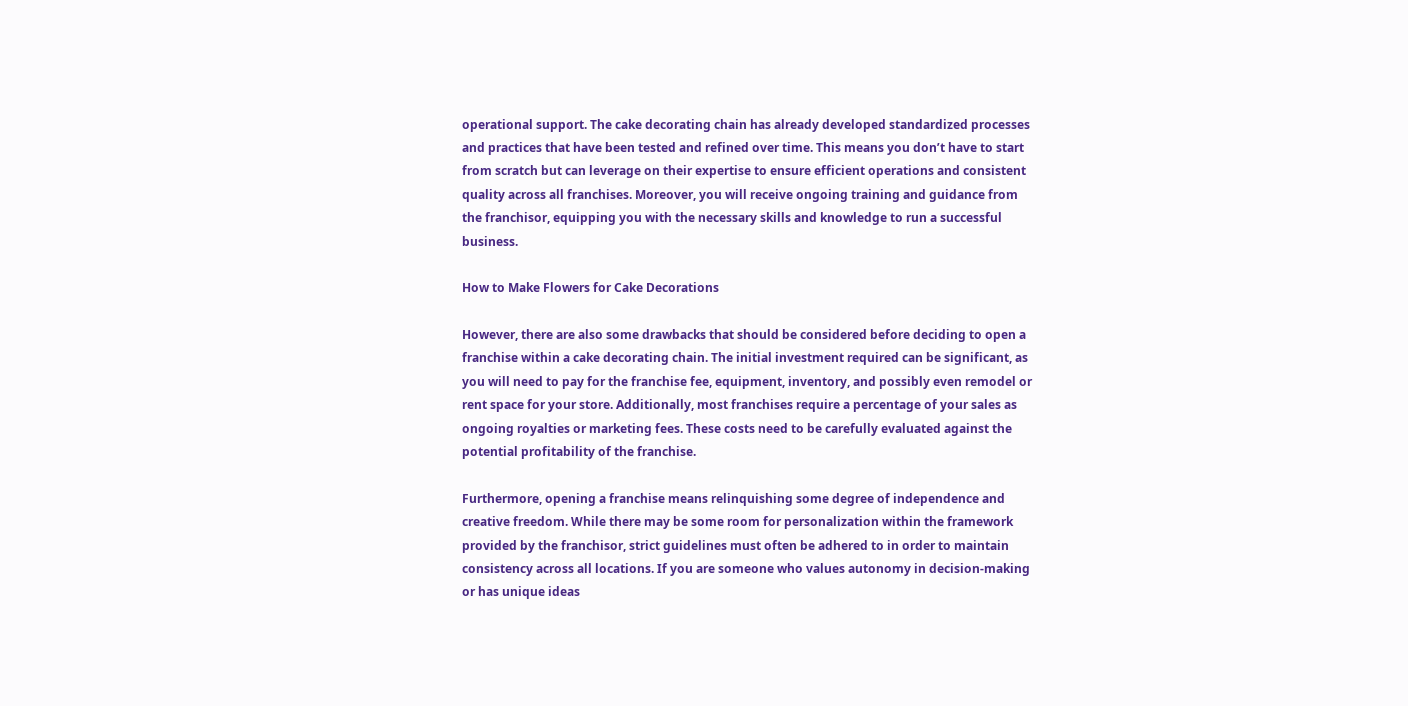operational support. The cake decorating chain has already developed standardized processes and practices that have been tested and refined over time. This means you don’t have to start from scratch but can leverage on their expertise to ensure efficient operations and consistent quality across all franchises. Moreover, you will receive ongoing training and guidance from the franchisor, equipping you with the necessary skills and knowledge to run a successful business.

How to Make Flowers for Cake Decorations

However, there are also some drawbacks that should be considered before deciding to open a franchise within a cake decorating chain. The initial investment required can be significant, as you will need to pay for the franchise fee, equipment, inventory, and possibly even remodel or rent space for your store. Additionally, most franchises require a percentage of your sales as ongoing royalties or marketing fees. These costs need to be carefully evaluated against the potential profitability of the franchise.

Furthermore, opening a franchise means relinquishing some degree of independence and creative freedom. While there may be some room for personalization within the framework provided by the franchisor, strict guidelines must often be adhered to in order to maintain consistency across all locations. If you are someone who values autonomy in decision-making or has unique ideas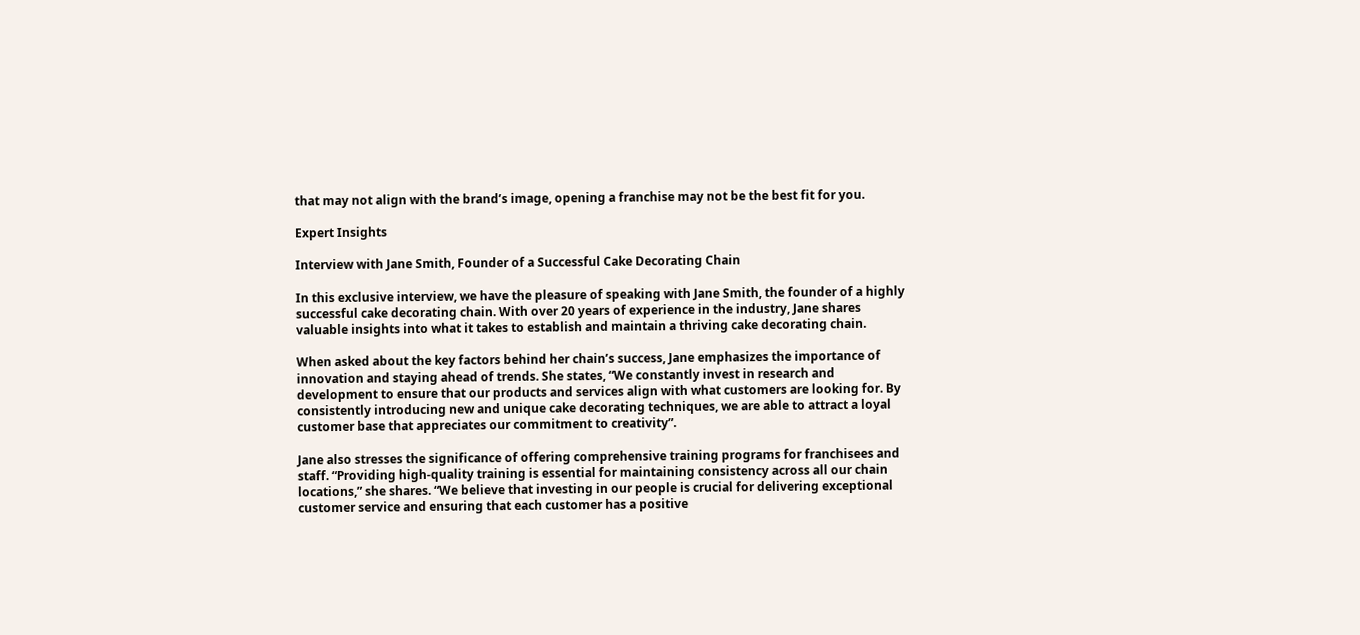that may not align with the brand’s image, opening a franchise may not be the best fit for you.

Expert Insights

Interview with Jane Smith, Founder of a Successful Cake Decorating Chain

In this exclusive interview, we have the pleasure of speaking with Jane Smith, the founder of a highly successful cake decorating chain. With over 20 years of experience in the industry, Jane shares valuable insights into what it takes to establish and maintain a thriving cake decorating chain.

When asked about the key factors behind her chain’s success, Jane emphasizes the importance of innovation and staying ahead of trends. She states, “We constantly invest in research and development to ensure that our products and services align with what customers are looking for. By consistently introducing new and unique cake decorating techniques, we are able to attract a loyal customer base that appreciates our commitment to creativity”.

Jane also stresses the significance of offering comprehensive training programs for franchisees and staff. “Providing high-quality training is essential for maintaining consistency across all our chain locations,” she shares. “We believe that investing in our people is crucial for delivering exceptional customer service and ensuring that each customer has a positive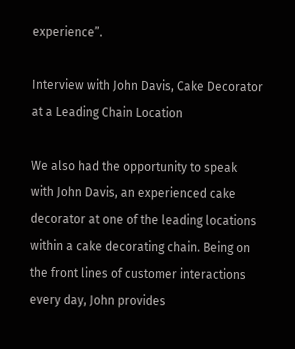experience”.

Interview with John Davis, Cake Decorator at a Leading Chain Location

We also had the opportunity to speak with John Davis, an experienced cake decorator at one of the leading locations within a cake decorating chain. Being on the front lines of customer interactions every day, John provides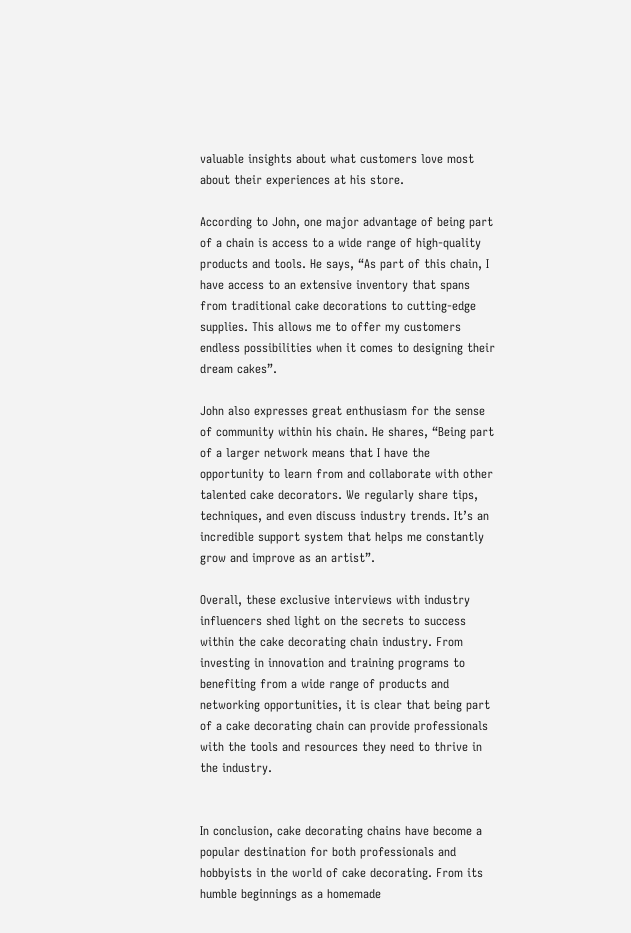valuable insights about what customers love most about their experiences at his store.

According to John, one major advantage of being part of a chain is access to a wide range of high-quality products and tools. He says, “As part of this chain, I have access to an extensive inventory that spans from traditional cake decorations to cutting-edge supplies. This allows me to offer my customers endless possibilities when it comes to designing their dream cakes”.

John also expresses great enthusiasm for the sense of community within his chain. He shares, “Being part of a larger network means that I have the opportunity to learn from and collaborate with other talented cake decorators. We regularly share tips, techniques, and even discuss industry trends. It’s an incredible support system that helps me constantly grow and improve as an artist”.

Overall, these exclusive interviews with industry influencers shed light on the secrets to success within the cake decorating chain industry. From investing in innovation and training programs to benefiting from a wide range of products and networking opportunities, it is clear that being part of a cake decorating chain can provide professionals with the tools and resources they need to thrive in the industry.


In conclusion, cake decorating chains have become a popular destination for both professionals and hobbyists in the world of cake decorating. From its humble beginnings as a homemade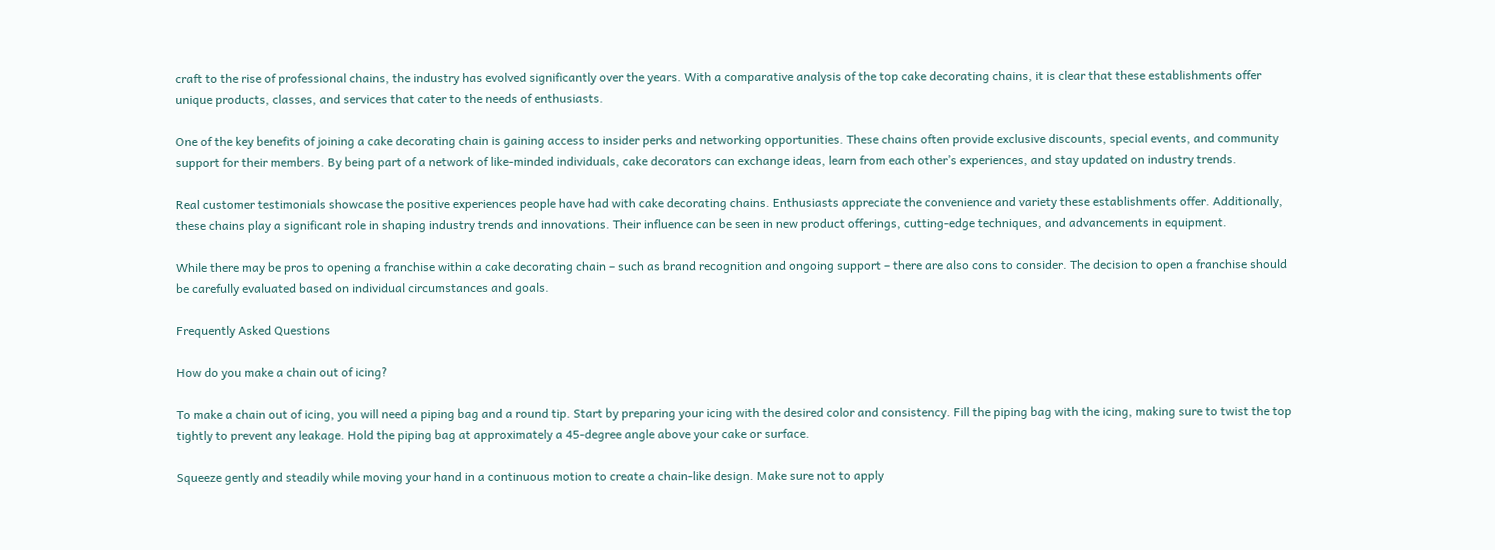craft to the rise of professional chains, the industry has evolved significantly over the years. With a comparative analysis of the top cake decorating chains, it is clear that these establishments offer unique products, classes, and services that cater to the needs of enthusiasts.

One of the key benefits of joining a cake decorating chain is gaining access to insider perks and networking opportunities. These chains often provide exclusive discounts, special events, and community support for their members. By being part of a network of like-minded individuals, cake decorators can exchange ideas, learn from each other’s experiences, and stay updated on industry trends.

Real customer testimonials showcase the positive experiences people have had with cake decorating chains. Enthusiasts appreciate the convenience and variety these establishments offer. Additionally, these chains play a significant role in shaping industry trends and innovations. Their influence can be seen in new product offerings, cutting-edge techniques, and advancements in equipment.

While there may be pros to opening a franchise within a cake decorating chain – such as brand recognition and ongoing support – there are also cons to consider. The decision to open a franchise should be carefully evaluated based on individual circumstances and goals.

Frequently Asked Questions

How do you make a chain out of icing?

To make a chain out of icing, you will need a piping bag and a round tip. Start by preparing your icing with the desired color and consistency. Fill the piping bag with the icing, making sure to twist the top tightly to prevent any leakage. Hold the piping bag at approximately a 45-degree angle above your cake or surface.

Squeeze gently and steadily while moving your hand in a continuous motion to create a chain-like design. Make sure not to apply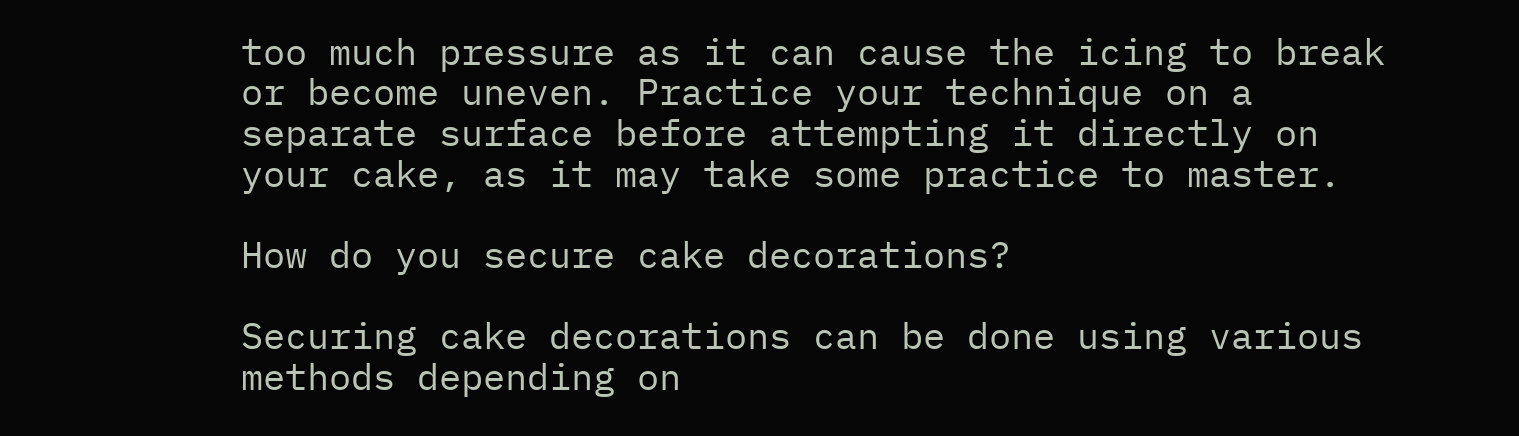too much pressure as it can cause the icing to break or become uneven. Practice your technique on a separate surface before attempting it directly on your cake, as it may take some practice to master.

How do you secure cake decorations?

Securing cake decorations can be done using various methods depending on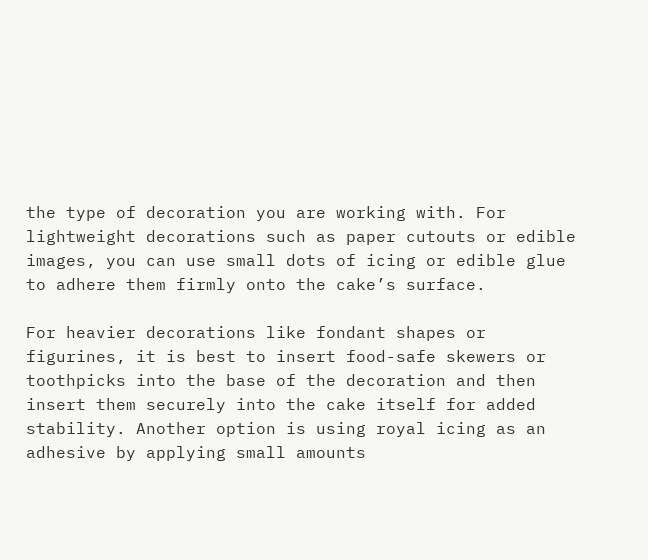the type of decoration you are working with. For lightweight decorations such as paper cutouts or edible images, you can use small dots of icing or edible glue to adhere them firmly onto the cake’s surface.

For heavier decorations like fondant shapes or figurines, it is best to insert food-safe skewers or toothpicks into the base of the decoration and then insert them securely into the cake itself for added stability. Another option is using royal icing as an adhesive by applying small amounts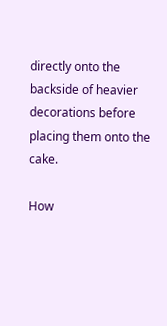directly onto the backside of heavier decorations before placing them onto the cake.

How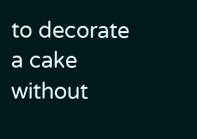to decorate a cake without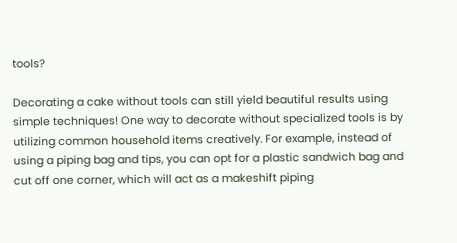tools?

Decorating a cake without tools can still yield beautiful results using simple techniques! One way to decorate without specialized tools is by utilizing common household items creatively. For example, instead of using a piping bag and tips, you can opt for a plastic sandwich bag and cut off one corner, which will act as a makeshift piping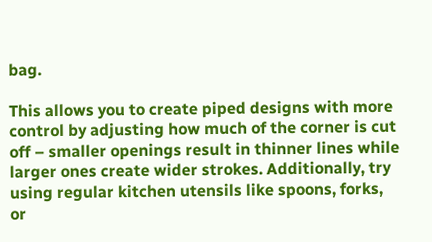bag.

This allows you to create piped designs with more control by adjusting how much of the corner is cut off – smaller openings result in thinner lines while larger ones create wider strokes. Additionally, try using regular kitchen utensils like spoons, forks, or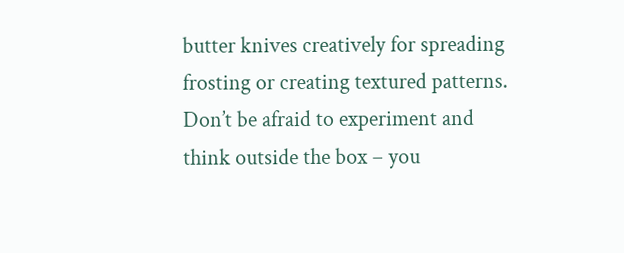butter knives creatively for spreading frosting or creating textured patterns. Don’t be afraid to experiment and think outside the box – you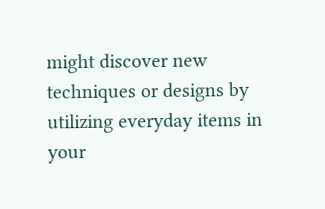might discover new techniques or designs by utilizing everyday items in your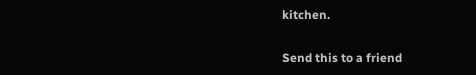kitchen.

Send this to a friend